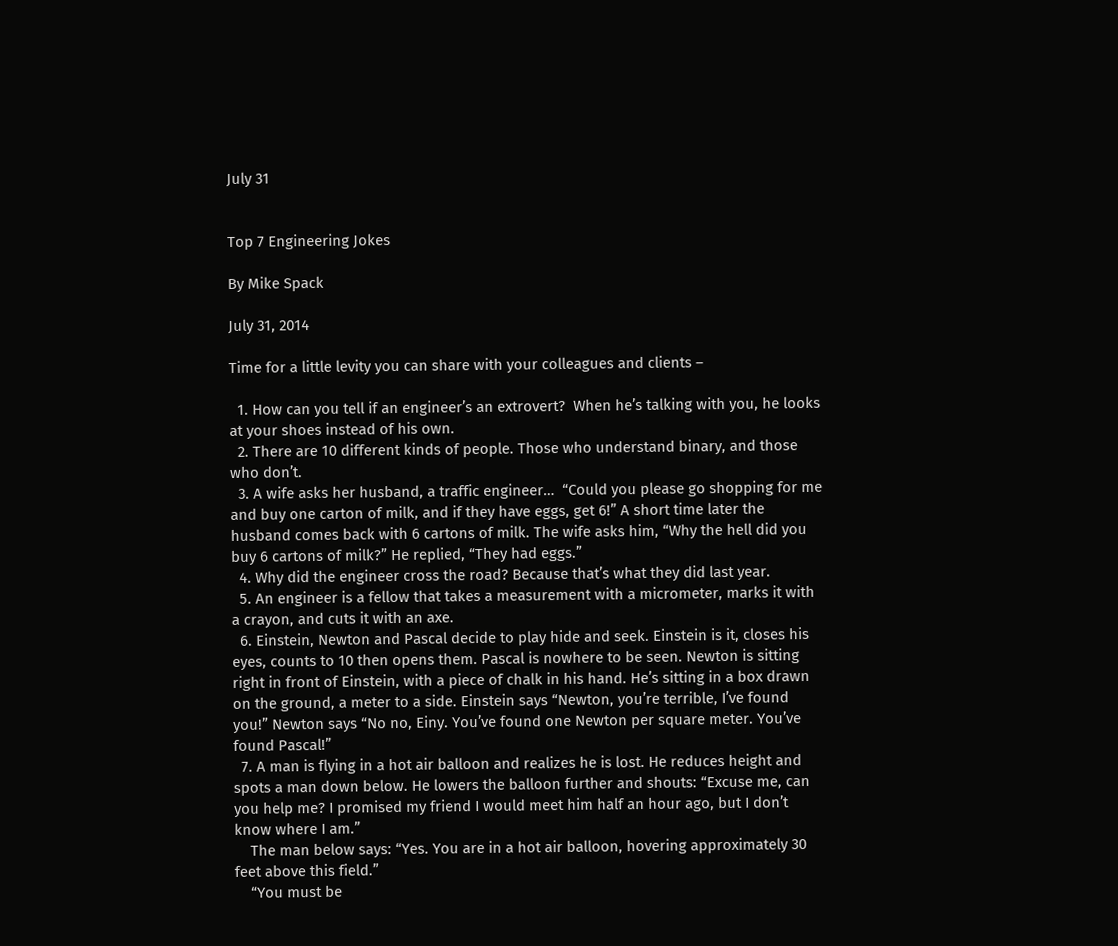July 31


Top 7 Engineering Jokes

By Mike Spack

July 31, 2014

Time for a little levity you can share with your colleagues and clients –

  1. How can you tell if an engineer’s an extrovert?  When he’s talking with you, he looks at your shoes instead of his own.
  2. There are 10 different kinds of people. Those who understand binary, and those who don’t.
  3. A wife asks her husband, a traffic engineer…  “Could you please go shopping for me and buy one carton of milk, and if they have eggs, get 6!” A short time later the husband comes back with 6 cartons of milk. The wife asks him, “Why the hell did you buy 6 cartons of milk?” He replied, “They had eggs.”
  4. Why did the engineer cross the road? Because that’s what they did last year.
  5. An engineer is a fellow that takes a measurement with a micrometer, marks it with a crayon, and cuts it with an axe.
  6. Einstein, Newton and Pascal decide to play hide and seek. Einstein is it, closes his eyes, counts to 10 then opens them. Pascal is nowhere to be seen. Newton is sitting right in front of Einstein, with a piece of chalk in his hand. He’s sitting in a box drawn on the ground, a meter to a side. Einstein says “Newton, you’re terrible, I’ve found you!” Newton says “No no, Einy. You’ve found one Newton per square meter. You’ve found Pascal!”
  7. A man is flying in a hot air balloon and realizes he is lost. He reduces height and spots a man down below. He lowers the balloon further and shouts: “Excuse me, can you help me? I promised my friend I would meet him half an hour ago, but I don’t know where I am.”
    The man below says: “Yes. You are in a hot air balloon, hovering approximately 30 feet above this field.”
    “You must be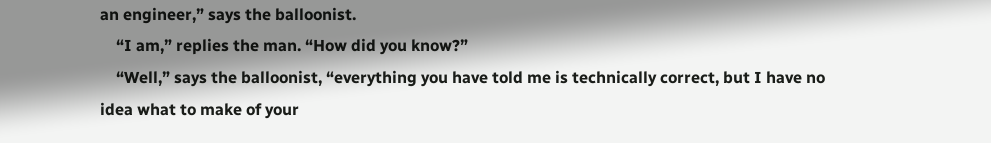an engineer,” says the balloonist.
    “I am,” replies the man. “How did you know?”
    “Well,” says the balloonist, “everything you have told me is technically correct, but I have no idea what to make of your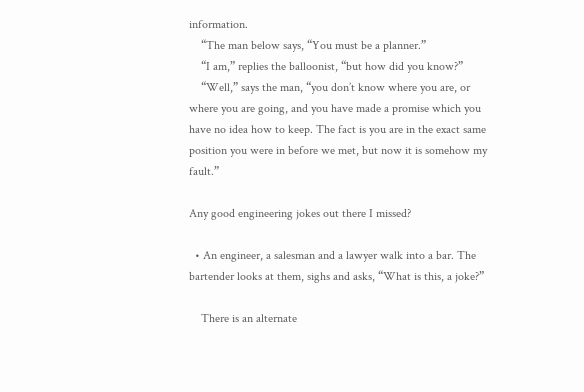information.
    “The man below says, “You must be a planner.”
    “I am,” replies the balloonist, “but how did you know?”
    “Well,” says the man, “you don’t know where you are, or where you are going, and you have made a promise which you have no idea how to keep. The fact is you are in the exact same position you were in before we met, but now it is somehow my fault.”

Any good engineering jokes out there I missed?

  • An engineer, a salesman and a lawyer walk into a bar. The bartender looks at them, sighs and asks, “What is this, a joke?”

    There is an alternate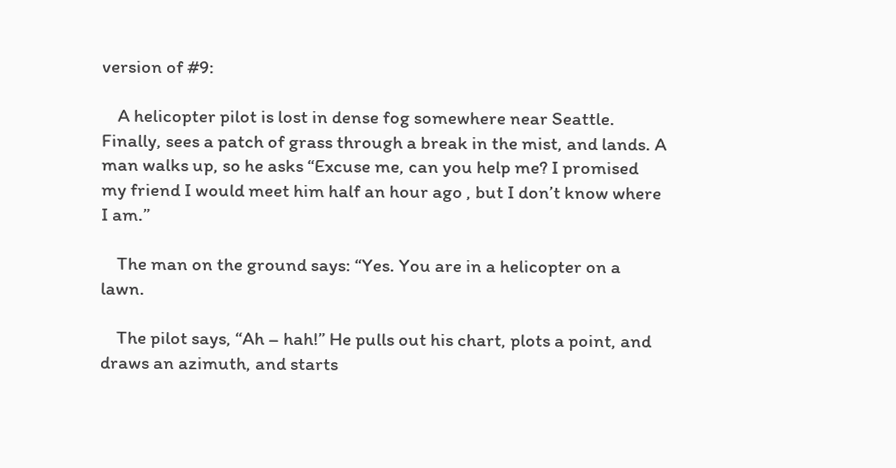version of #9:

    A helicopter pilot is lost in dense fog somewhere near Seattle. Finally, sees a patch of grass through a break in the mist, and lands. A man walks up, so he asks “Excuse me, can you help me? I promised my friend I would meet him half an hour ago , but I don’t know where I am.”

    The man on the ground says: “Yes. You are in a helicopter on a lawn.

    The pilot says, “Ah – hah!” He pulls out his chart, plots a point, and draws an azimuth, and starts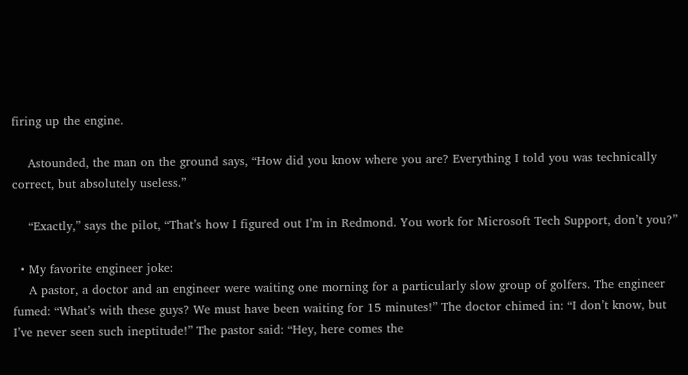firing up the engine.

    Astounded, the man on the ground says, “How did you know where you are? Everything I told you was technically correct, but absolutely useless.”

    “Exactly,” says the pilot, “That’s how I figured out I’m in Redmond. You work for Microsoft Tech Support, don’t you?”

  • My favorite engineer joke:
    A pastor, a doctor and an engineer were waiting one morning for a particularly slow group of golfers. The engineer fumed: “What’s with these guys? We must have been waiting for 15 minutes!” The doctor chimed in: “I don’t know, but I’ve never seen such ineptitude!” The pastor said: “Hey, here comes the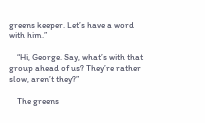greens keeper. Let’s have a word with him.”

    “Hi, George. Say, what’s with that group ahead of us? They’re rather slow, aren’t they?”

    The greens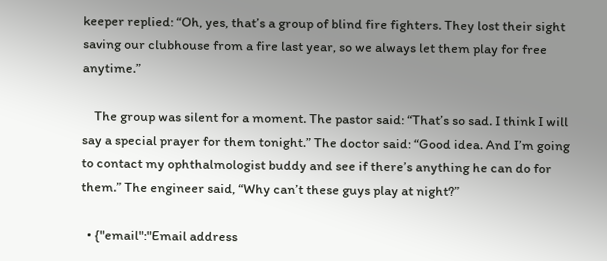keeper replied: “Oh, yes, that’s a group of blind fire fighters. They lost their sight saving our clubhouse from a fire last year, so we always let them play for free anytime.”

    The group was silent for a moment. The pastor said: “That’s so sad. I think I will say a special prayer for them tonight.” The doctor said: “Good idea. And I’m going to contact my ophthalmologist buddy and see if there’s anything he can do for them.” The engineer said, “Why can’t these guys play at night?”

  • {"email":"Email address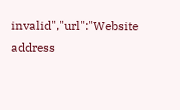invalid","url":"Website address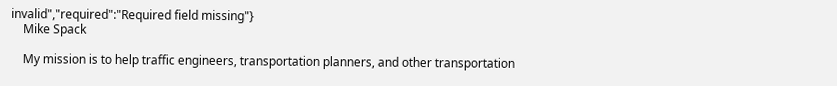invalid","required":"Required field missing"}
    Mike Spack

    My mission is to help traffic engineers, transportation planners, and other transportation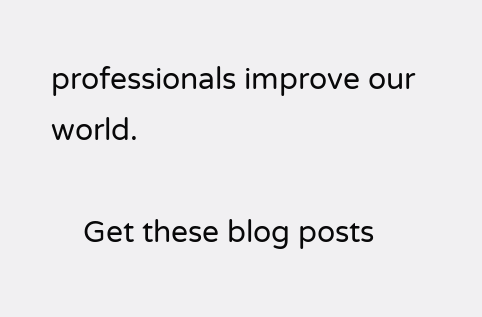professionals improve our world.

    Get these blog posts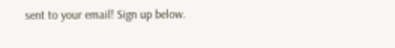sent to your email! Sign up below.